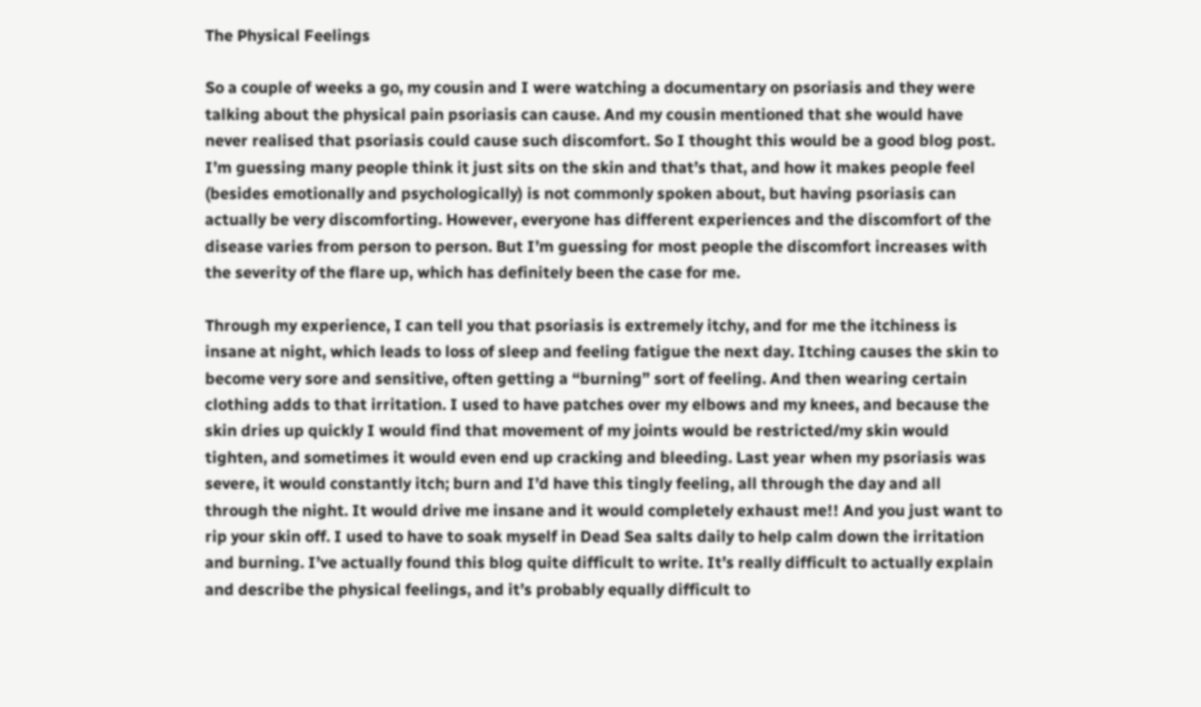The Physical Feelings

So a couple of weeks a go, my cousin and I were watching a documentary on psoriasis and they were talking about the physical pain psoriasis can cause. And my cousin mentioned that she would have never realised that psoriasis could cause such discomfort. So I thought this would be a good blog post. I’m guessing many people think it just sits on the skin and that’s that, and how it makes people feel (besides emotionally and psychologically) is not commonly spoken about, but having psoriasis can actually be very discomforting. However, everyone has different experiences and the discomfort of the disease varies from person to person. But I’m guessing for most people the discomfort increases with the severity of the flare up, which has definitely been the case for me.

Through my experience, I can tell you that psoriasis is extremely itchy, and for me the itchiness is insane at night, which leads to loss of sleep and feeling fatigue the next day. Itching causes the skin to become very sore and sensitive, often getting a “burning” sort of feeling. And then wearing certain clothing adds to that irritation. I used to have patches over my elbows and my knees, and because the skin dries up quickly I would find that movement of my joints would be restricted/my skin would tighten, and sometimes it would even end up cracking and bleeding. Last year when my psoriasis was severe, it would constantly itch; burn and I’d have this tingly feeling, all through the day and all through the night. It would drive me insane and it would completely exhaust me!! And you just want to rip your skin off. I used to have to soak myself in Dead Sea salts daily to help calm down the irritation and burning. I’ve actually found this blog quite difficult to write. It’s really difficult to actually explain and describe the physical feelings, and it’s probably equally difficult to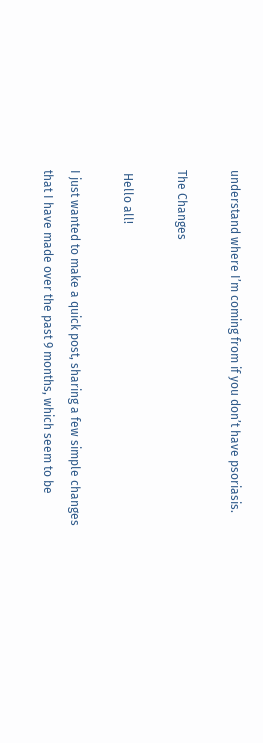understand where I’m coming from if you don’t have psoriasis.

The Changes

 Hello all!

I just wanted to make a quick post, sharing a few simple changes that I have made over the past 9 months, which seem to be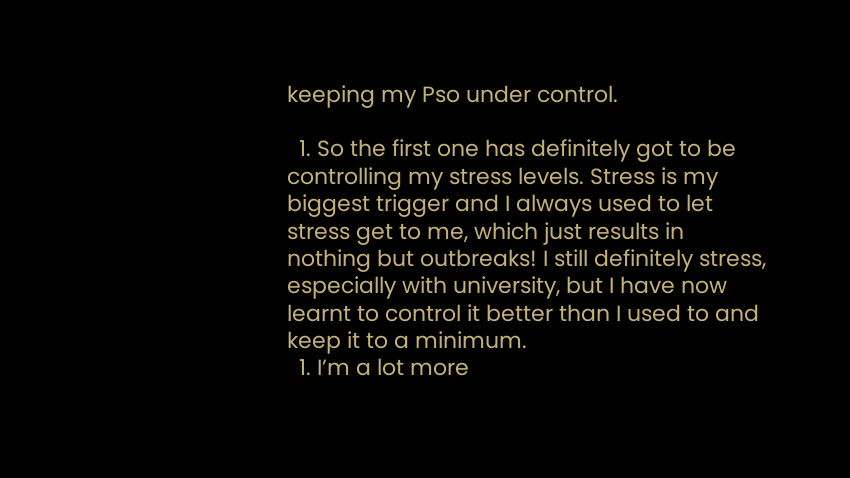keeping my Pso under control.

  1. So the first one has definitely got to be controlling my stress levels. Stress is my biggest trigger and I always used to let stress get to me, which just results in nothing but outbreaks! I still definitely stress, especially with university, but I have now learnt to control it better than I used to and keep it to a minimum.
  1. I’m a lot more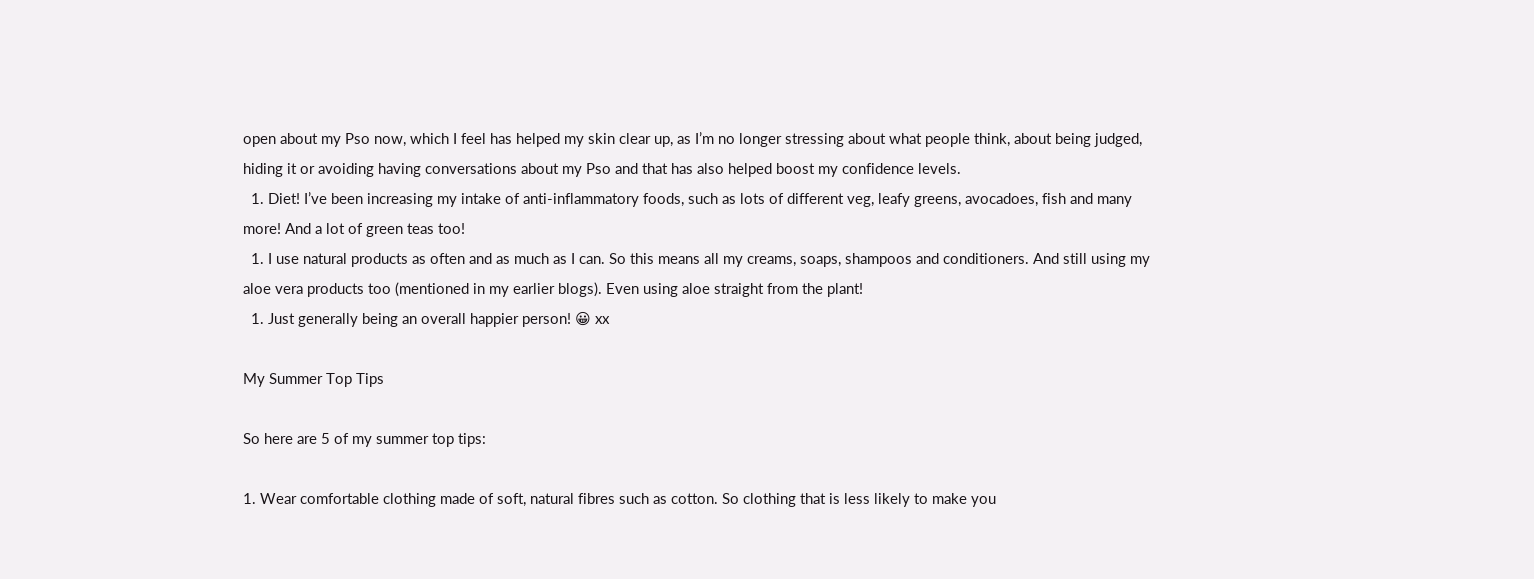open about my Pso now, which I feel has helped my skin clear up, as I’m no longer stressing about what people think, about being judged, hiding it or avoiding having conversations about my Pso and that has also helped boost my confidence levels.
  1. Diet! I’ve been increasing my intake of anti-inflammatory foods, such as lots of different veg, leafy greens, avocadoes, fish and many more! And a lot of green teas too!
  1. I use natural products as often and as much as I can. So this means all my creams, soaps, shampoos and conditioners. And still using my aloe vera products too (mentioned in my earlier blogs). Even using aloe straight from the plant!
  1. Just generally being an overall happier person! 😀 xx

My Summer Top Tips

So here are 5 of my summer top tips:

1. Wear comfortable clothing made of soft, natural fibres such as cotton. So clothing that is less likely to make you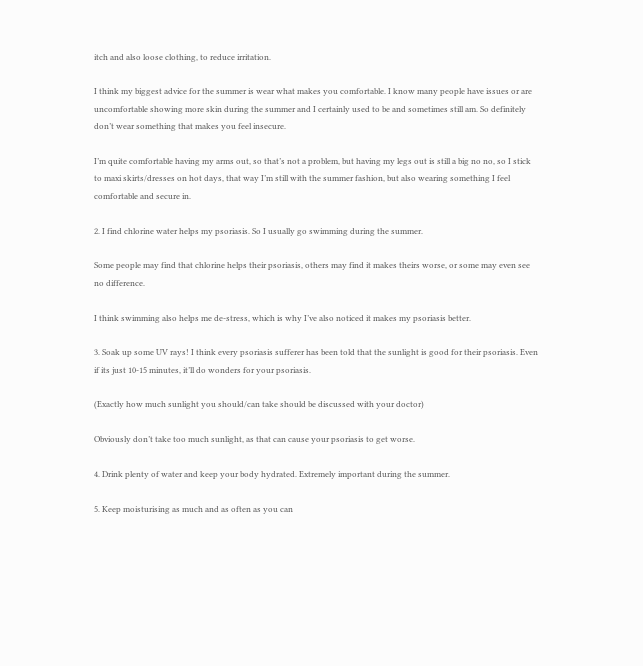itch and also loose clothing, to reduce irritation.

I think my biggest advice for the summer is wear what makes you comfortable. I know many people have issues or are uncomfortable showing more skin during the summer and I certainly used to be and sometimes still am. So definitely don’t wear something that makes you feel insecure.

I’m quite comfortable having my arms out, so that’s not a problem, but having my legs out is still a big no no, so I stick to maxi skirts/dresses on hot days, that way I’m still with the summer fashion, but also wearing something I feel comfortable and secure in.

2. I find chlorine water helps my psoriasis. So I usually go swimming during the summer.

Some people may find that chlorine helps their psoriasis, others may find it makes theirs worse, or some may even see no difference.

I think swimming also helps me de-stress, which is why I’ve also noticed it makes my psoriasis better.

3. Soak up some UV rays! I think every psoriasis sufferer has been told that the sunlight is good for their psoriasis. Even if its just 10-15 minutes, it’ll do wonders for your psoriasis.

(Exactly how much sunlight you should/can take should be discussed with your doctor)

Obviously don’t take too much sunlight, as that can cause your psoriasis to get worse.

4. Drink plenty of water and keep your body hydrated. Extremely important during the summer.

5. Keep moisturising as much and as often as you can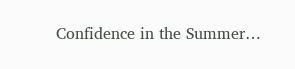Confidence in the Summer…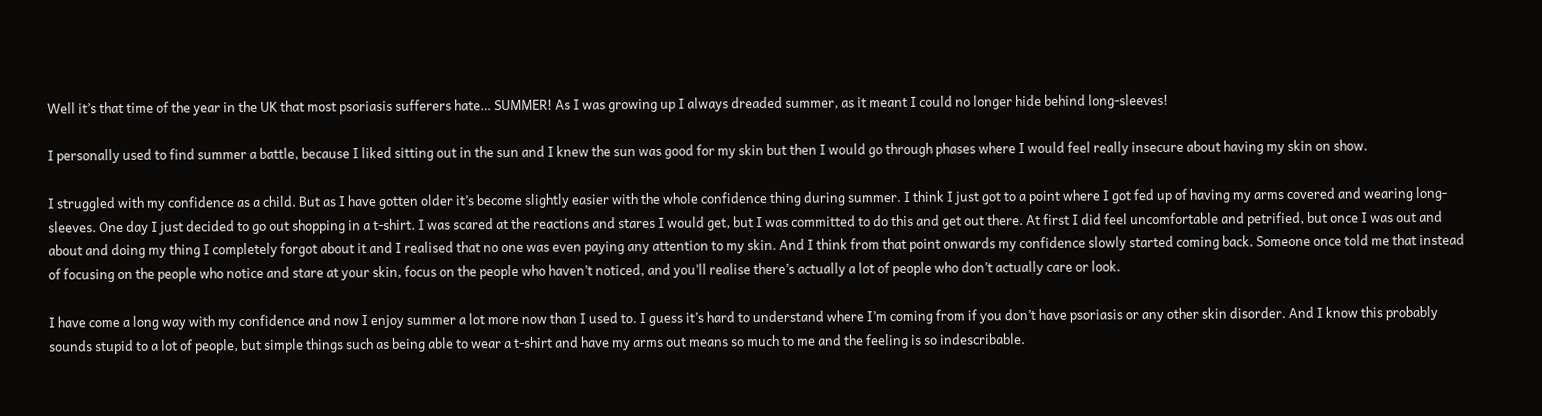Well it’s that time of the year in the UK that most psoriasis sufferers hate… SUMMER! As I was growing up I always dreaded summer, as it meant I could no longer hide behind long-sleeves!

I personally used to find summer a battle, because I liked sitting out in the sun and I knew the sun was good for my skin but then I would go through phases where I would feel really insecure about having my skin on show.

I struggled with my confidence as a child. But as I have gotten older it’s become slightly easier with the whole confidence thing during summer. I think I just got to a point where I got fed up of having my arms covered and wearing long-sleeves. One day I just decided to go out shopping in a t-shirt. I was scared at the reactions and stares I would get, but I was committed to do this and get out there. At first I did feel uncomfortable and petrified, but once I was out and about and doing my thing I completely forgot about it and I realised that no one was even paying any attention to my skin. And I think from that point onwards my confidence slowly started coming back. Someone once told me that instead of focusing on the people who notice and stare at your skin, focus on the people who haven’t noticed, and you’ll realise there’s actually a lot of people who don’t actually care or look.

I have come a long way with my confidence and now I enjoy summer a lot more now than I used to. I guess it’s hard to understand where I’m coming from if you don’t have psoriasis or any other skin disorder. And I know this probably sounds stupid to a lot of people, but simple things such as being able to wear a t-shirt and have my arms out means so much to me and the feeling is so indescribable.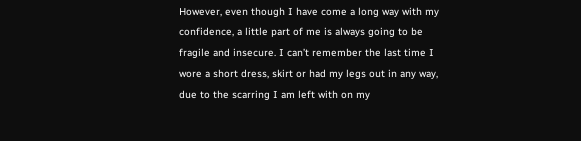However, even though I have come a long way with my confidence, a little part of me is always going to be fragile and insecure. I can’t remember the last time I wore a short dress, skirt or had my legs out in any way, due to the scarring I am left with on my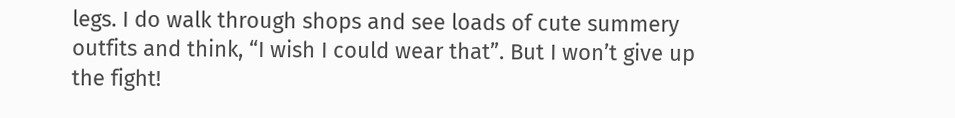legs. I do walk through shops and see loads of cute summery outfits and think, “I wish I could wear that”. But I won’t give up the fight!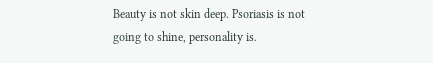Beauty is not skin deep. Psoriasis is not going to shine, personality is.